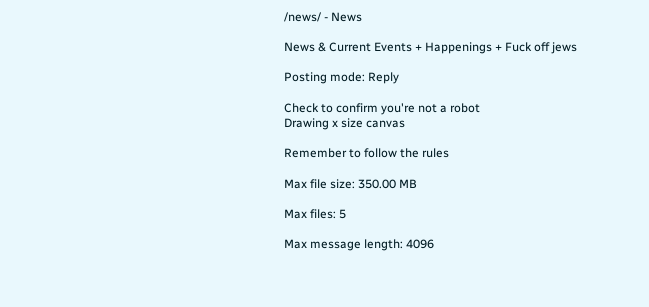/news/ - News

News & Current Events + Happenings + Fuck off jews

Posting mode: Reply

Check to confirm you're not a robot
Drawing x size canvas

Remember to follow the rules

Max file size: 350.00 MB

Max files: 5

Max message length: 4096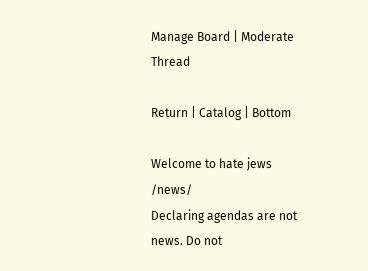Manage Board | Moderate Thread

Return | Catalog | Bottom

Welcome to hate jews /news/
Declaring agendas are not news. Do not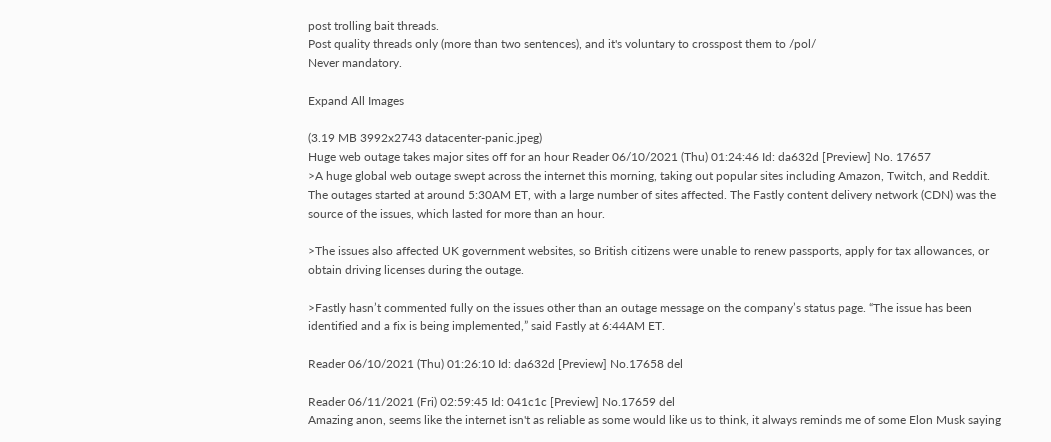post trolling bait threads.
Post quality threads only (more than two sentences), and it's voluntary to crosspost them to /pol/
Never mandatory.

Expand All Images

(3.19 MB 3992x2743 datacenter-panic.jpeg)
Huge web outage takes major sites off for an hour Reader 06/10/2021 (Thu) 01:24:46 Id: da632d [Preview] No. 17657
>A huge global web outage swept across the internet this morning, taking out popular sites including Amazon, Twitch, and Reddit. The outages started at around 5:30AM ET, with a large number of sites affected. The Fastly content delivery network (CDN) was the source of the issues, which lasted for more than an hour.

>The issues also affected UK government websites, so British citizens were unable to renew passports, apply for tax allowances, or obtain driving licenses during the outage.

>Fastly hasn’t commented fully on the issues other than an outage message on the company’s status page. “The issue has been identified and a fix is being implemented,” said Fastly at 6:44AM ET.

Reader 06/10/2021 (Thu) 01:26:10 Id: da632d [Preview] No.17658 del

Reader 06/11/2021 (Fri) 02:59:45 Id: 041c1c [Preview] No.17659 del
Amazing anon, seems like the internet isn't as reliable as some would like us to think, it always reminds me of some Elon Musk saying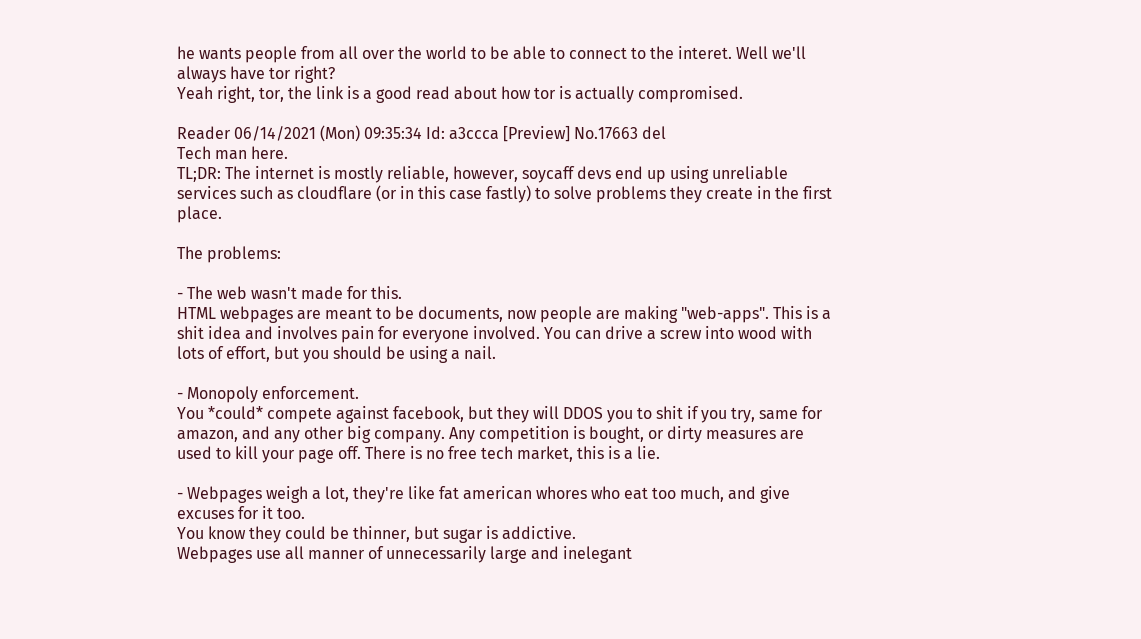he wants people from all over the world to be able to connect to the interet. Well we'll always have tor right?
Yeah right, tor, the link is a good read about how tor is actually compromised.

Reader 06/14/2021 (Mon) 09:35:34 Id: a3ccca [Preview] No.17663 del
Tech man here.
TL;DR: The internet is mostly reliable, however, soycaff devs end up using unreliable services such as cloudflare (or in this case fastly) to solve problems they create in the first place.

The problems:

- The web wasn't made for this.
HTML webpages are meant to be documents, now people are making "web-apps". This is a shit idea and involves pain for everyone involved. You can drive a screw into wood with lots of effort, but you should be using a nail.

- Monopoly enforcement.
You *could* compete against facebook, but they will DDOS you to shit if you try, same for amazon, and any other big company. Any competition is bought, or dirty measures are used to kill your page off. There is no free tech market, this is a lie.

- Webpages weigh a lot, they're like fat american whores who eat too much, and give excuses for it too.
You know they could be thinner, but sugar is addictive.
Webpages use all manner of unnecessarily large and inelegant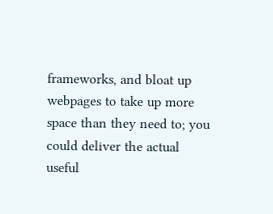frameworks, and bloat up webpages to take up more space than they need to; you could deliver the actual useful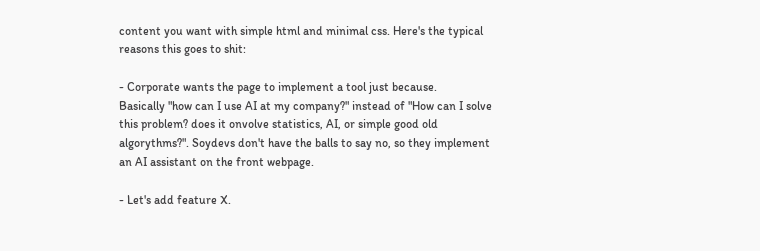content you want with simple html and minimal css. Here's the typical reasons this goes to shit:

- Corporate wants the page to implement a tool just because.
Basically "how can I use AI at my company?" instead of "How can I solve this problem? does it onvolve statistics, AI, or simple good old algorythms?". Soydevs don't have the balls to say no, so they implement an AI assistant on the front webpage.

- Let's add feature X.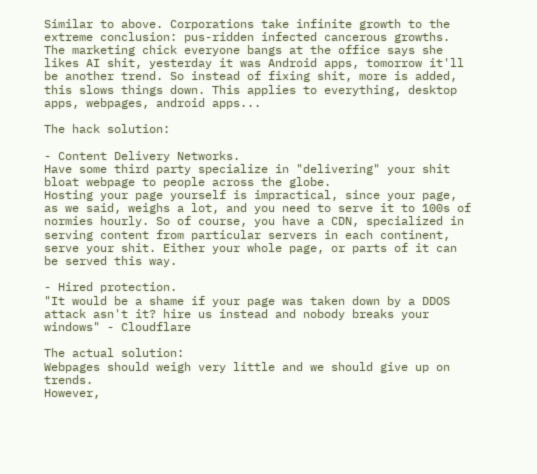Similar to above. Corporations take infinite growth to the extreme conclusion: pus-ridden infected cancerous growths. The marketing chick everyone bangs at the office says she likes AI shit, yesterday it was Android apps, tomorrow it'll be another trend. So instead of fixing shit, more is added, this slows things down. This applies to everything, desktop apps, webpages, android apps...

The hack solution:

- Content Delivery Networks.
Have some third party specialize in "delivering" your shit bloat webpage to people across the globe.
Hosting your page yourself is impractical, since your page, as we said, weighs a lot, and you need to serve it to 100s of normies hourly. So of course, you have a CDN, specialized in serving content from particular servers in each continent, serve your shit. Either your whole page, or parts of it can be served this way.

- Hired protection.
"It would be a shame if your page was taken down by a DDOS attack asn't it? hire us instead and nobody breaks your windows" - Cloudflare

The actual solution:
Webpages should weigh very little and we should give up on trends.
However,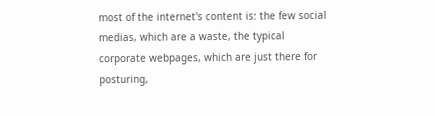most of the internet's content is: the few social medias, which are a waste, the typical corporate webpages, which are just there for posturing,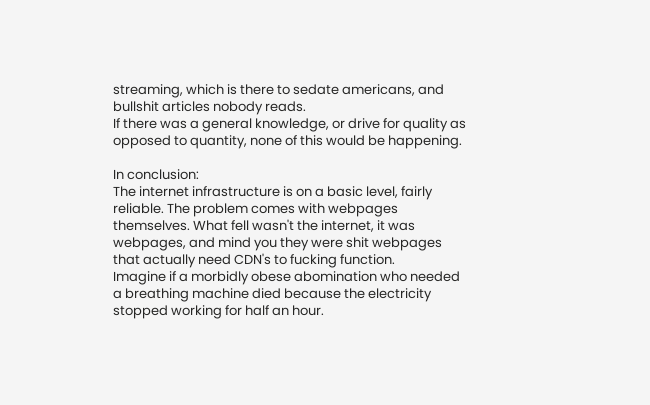streaming, which is there to sedate americans, and bullshit articles nobody reads.
If there was a general knowledge, or drive for quality as opposed to quantity, none of this would be happening.

In conclusion:
The internet infrastructure is on a basic level, fairly reliable. The problem comes with webpages themselves. What fell wasn't the internet, it was webpages, and mind you they were shit webpages that actually need CDN's to fucking function.
Imagine if a morbidly obese abomination who needed a breathing machine died because the electricity stopped working for half an hour.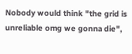Nobody would think "the grid is unreliable omg we gonna die",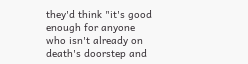they'd think "it's good enough for anyone who isn't already on death's doorstep and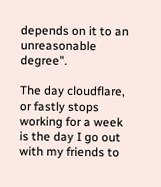depends on it to an unreasonable degree".

The day cloudflare, or fastly stops working for a week is the day I go out with my friends to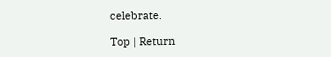celebrate.

Top | Return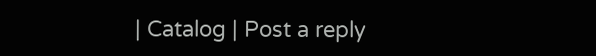| Catalog | Post a reply